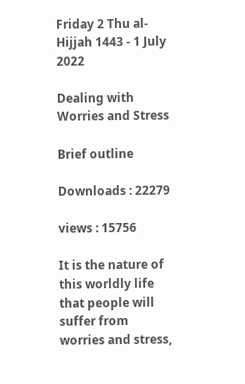Friday 2 Thu al-Hijjah 1443 - 1 July 2022

Dealing with Worries and Stress

Brief outline

Downloads : 22279

views : 15756

It is the nature of this worldly life that people will suffer from worries and stress,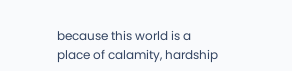because this world is a place of calamity, hardship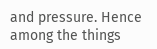and pressure. Hence among the things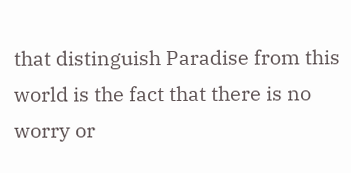that distinguish Paradise from this world is the fact that there is no worry or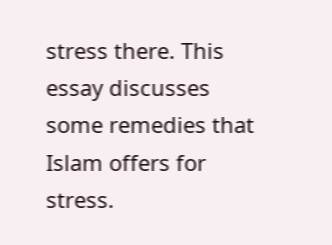stress there. This essay discusses some remedies that Islam offers for stress.